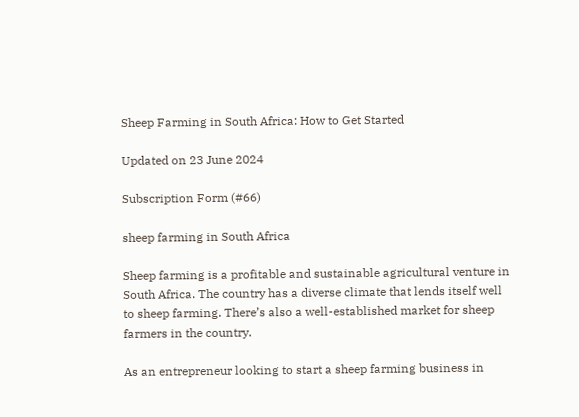Sheep Farming in South Africa: How to Get Started

Updated on 23 June 2024

Subscription Form (#66)

sheep farming in South Africa

Sheep farming is a profitable and sustainable agricultural venture in South Africa. The country has a diverse climate that lends itself well to sheep farming. There’s also a well-established market for sheep farmers in the country.

As an entrepreneur looking to start a sheep farming business in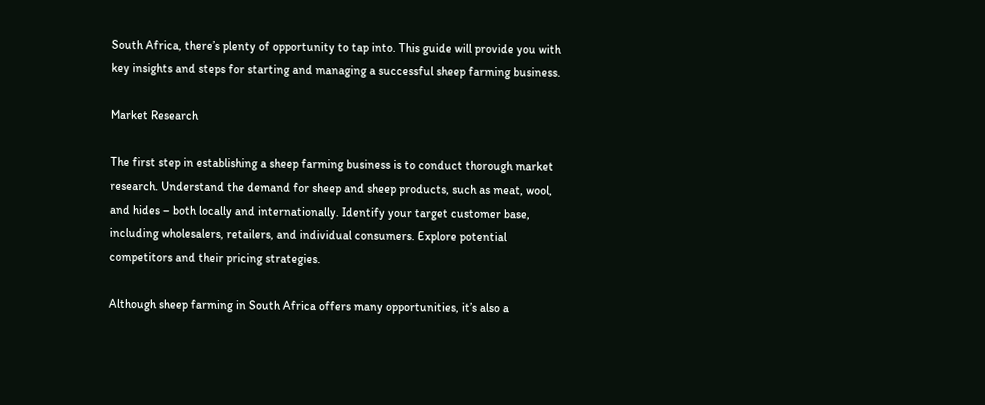South Africa, there’s plenty of opportunity to tap into. This guide will provide you with key insights and steps for starting and managing a successful sheep farming business.

Market Research

The first step in establishing a sheep farming business is to conduct thorough market research. Understand the demand for sheep and sheep products, such as meat, wool, and hides – both locally and internationally. Identify your target customer base, including wholesalers, retailers, and individual consumers. Explore potential competitors and their pricing strategies.

Although sheep farming in South Africa offers many opportunities, it’s also a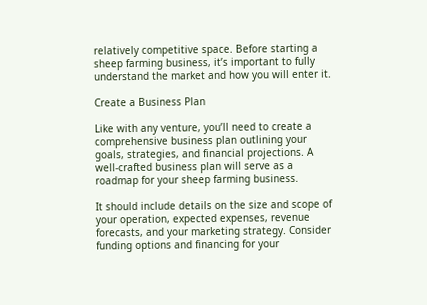relatively competitive space. Before starting a sheep farming business, it’s important to fully understand the market and how you will enter it.

Create a Business Plan

Like with any venture, you’ll need to create a comprehensive business plan outlining your goals, strategies, and financial projections. A well-crafted business plan will serve as a roadmap for your sheep farming business.

It should include details on the size and scope of your operation, expected expenses, revenue forecasts, and your marketing strategy. Consider funding options and financing for your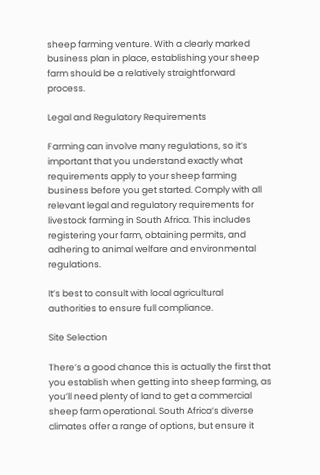sheep farming venture. With a clearly marked business plan in place, establishing your sheep farm should be a relatively straightforward process.

Legal and Regulatory Requirements

Farming can involve many regulations, so it’s important that you understand exactly what requirements apply to your sheep farming business before you get started. Comply with all relevant legal and regulatory requirements for livestock farming in South Africa. This includes registering your farm, obtaining permits, and adhering to animal welfare and environmental regulations.

It’s best to consult with local agricultural authorities to ensure full compliance.

Site Selection

There’s a good chance this is actually the first that you establish when getting into sheep farming, as you’ll need plenty of land to get a commercial sheep farm operational. South Africa’s diverse climates offer a range of options, but ensure it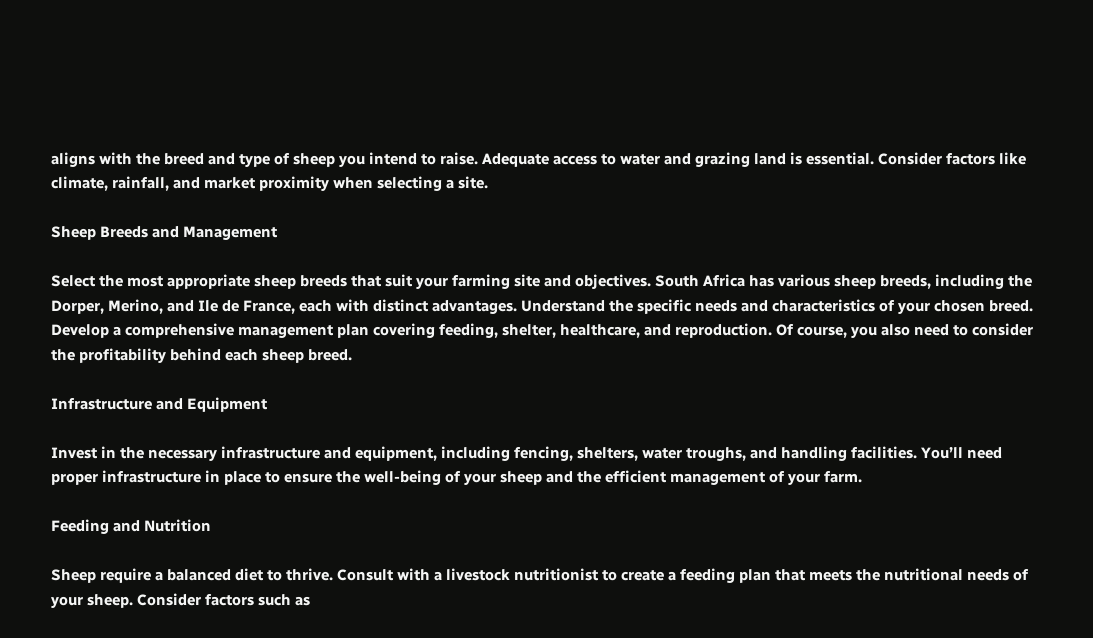aligns with the breed and type of sheep you intend to raise. Adequate access to water and grazing land is essential. Consider factors like climate, rainfall, and market proximity when selecting a site.

Sheep Breeds and Management

Select the most appropriate sheep breeds that suit your farming site and objectives. South Africa has various sheep breeds, including the Dorper, Merino, and Ile de France, each with distinct advantages. Understand the specific needs and characteristics of your chosen breed. Develop a comprehensive management plan covering feeding, shelter, healthcare, and reproduction. Of course, you also need to consider the profitability behind each sheep breed.

Infrastructure and Equipment

Invest in the necessary infrastructure and equipment, including fencing, shelters, water troughs, and handling facilities. You’ll need proper infrastructure in place to ensure the well-being of your sheep and the efficient management of your farm.

Feeding and Nutrition

Sheep require a balanced diet to thrive. Consult with a livestock nutritionist to create a feeding plan that meets the nutritional needs of your sheep. Consider factors such as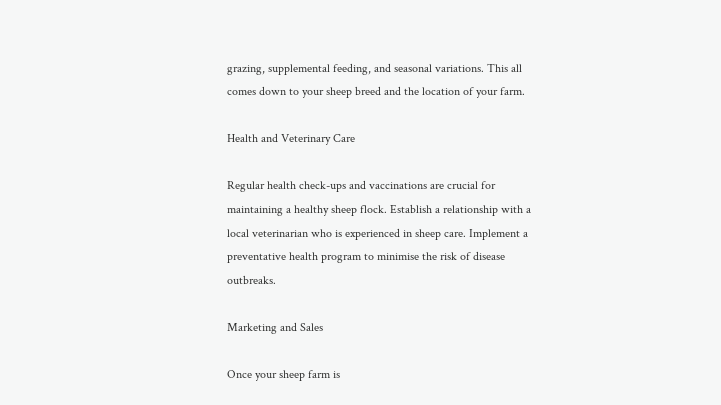grazing, supplemental feeding, and seasonal variations. This all comes down to your sheep breed and the location of your farm.

Health and Veterinary Care

Regular health check-ups and vaccinations are crucial for maintaining a healthy sheep flock. Establish a relationship with a local veterinarian who is experienced in sheep care. Implement a preventative health program to minimise the risk of disease outbreaks.

Marketing and Sales

Once your sheep farm is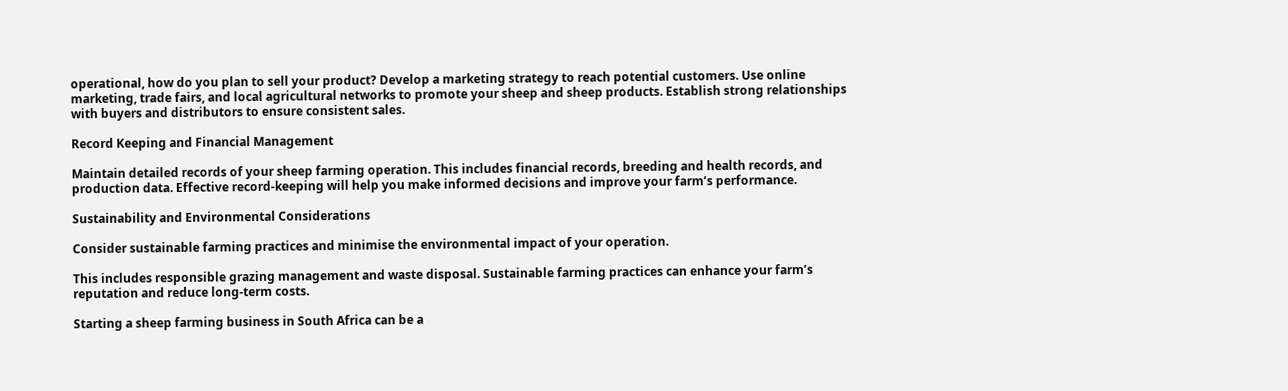operational, how do you plan to sell your product? Develop a marketing strategy to reach potential customers. Use online marketing, trade fairs, and local agricultural networks to promote your sheep and sheep products. Establish strong relationships with buyers and distributors to ensure consistent sales.

Record Keeping and Financial Management

Maintain detailed records of your sheep farming operation. This includes financial records, breeding and health records, and production data. Effective record-keeping will help you make informed decisions and improve your farm’s performance.

Sustainability and Environmental Considerations

Consider sustainable farming practices and minimise the environmental impact of your operation.

This includes responsible grazing management and waste disposal. Sustainable farming practices can enhance your farm’s reputation and reduce long-term costs.

Starting a sheep farming business in South Africa can be a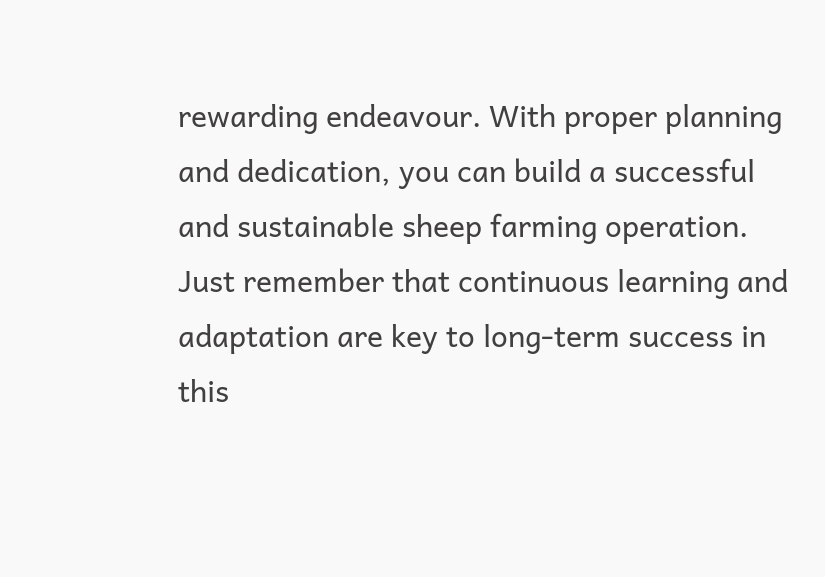rewarding endeavour. With proper planning and dedication, you can build a successful and sustainable sheep farming operation. Just remember that continuous learning and adaptation are key to long-term success in this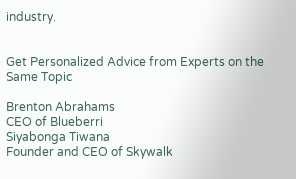industry.


Get Personalized Advice from Experts on the Same Topic

Brenton Abrahams
CEO of Blueberri
Siyabonga Tiwana
Founder and CEO of Skywalk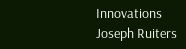Innovations
Joseph Ruiters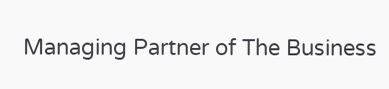Managing Partner of The Business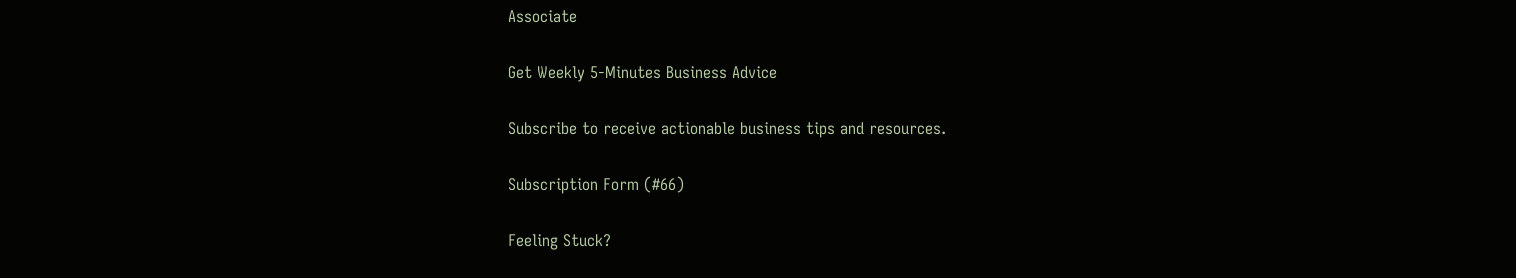Associate

Get Weekly 5-Minutes Business Advice

Subscribe to receive actionable business tips and resources.

Subscription Form (#66)

Feeling Stuck?